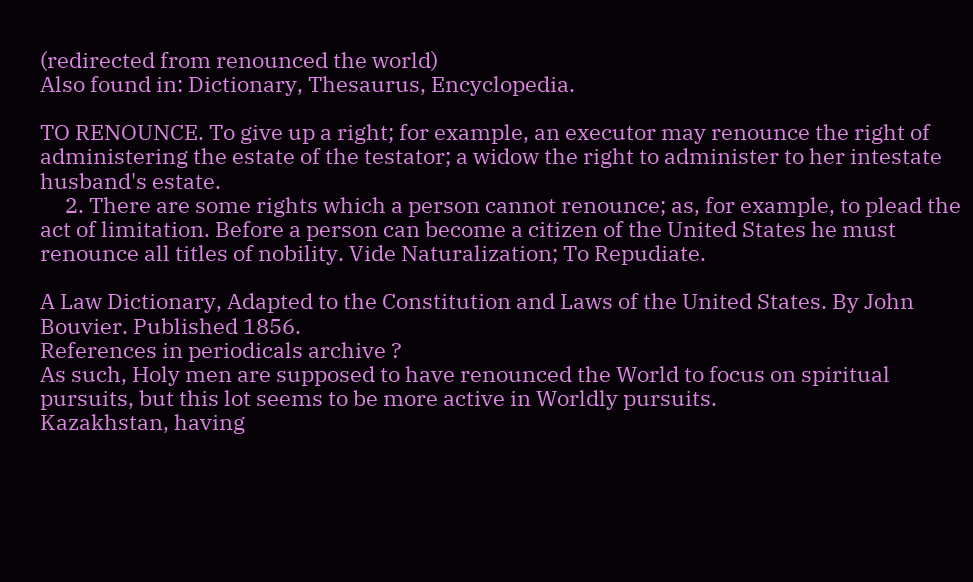(redirected from renounced the world)
Also found in: Dictionary, Thesaurus, Encyclopedia.

TO RENOUNCE. To give up a right; for example, an executor may renounce the right of administering the estate of the testator; a widow the right to administer to her intestate husband's estate.
     2. There are some rights which a person cannot renounce; as, for example, to plead the act of limitation. Before a person can become a citizen of the United States he must renounce all titles of nobility. Vide Naturalization; To Repudiate.

A Law Dictionary, Adapted to the Constitution and Laws of the United States. By John Bouvier. Published 1856.
References in periodicals archive ?
As such, Holy men are supposed to have renounced the World to focus on spiritual pursuits, but this lot seems to be more active in Worldly pursuits.
Kazakhstan, having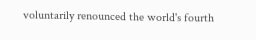voluntarily renounced the world's fourth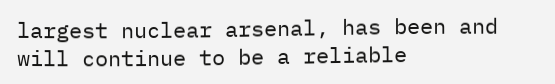largest nuclear arsenal, has been and will continue to be a reliable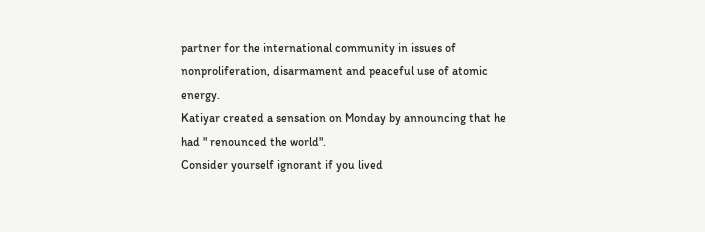partner for the international community in issues of nonproliferation, disarmament and peaceful use of atomic energy.
Katiyar created a sensation on Monday by announcing that he had " renounced the world".
Consider yourself ignorant if you lived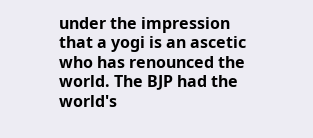under the impression that a yogi is an ascetic who has renounced the world. The BJP had the world's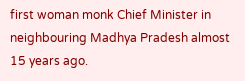first woman monk Chief Minister in neighbouring Madhya Pradesh almost 15 years ago.